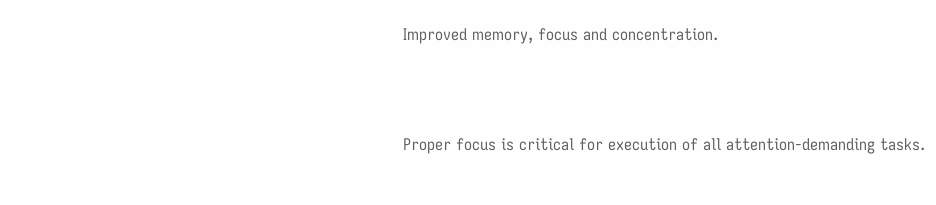Improved memory, focus and concentration.



Proper focus is critical for execution of all attention-demanding tasks.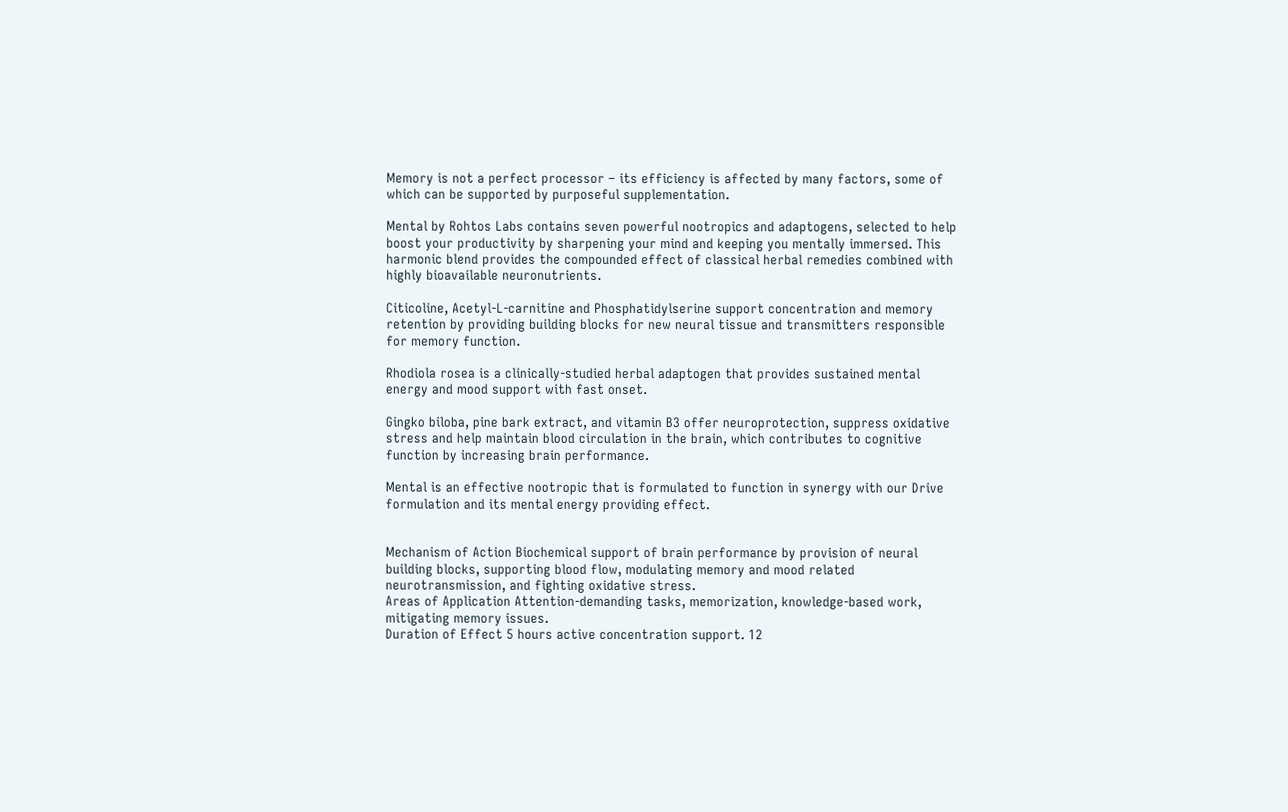Memory is not a perfect processor – its efficiency is affected by many factors, some of which can be supported by purposeful supplementation.

Mental by Rohtos Labs contains seven powerful nootropics and adaptogens, selected to help boost your productivity by sharpening your mind and keeping you mentally immersed. This harmonic blend provides the compounded effect of classical herbal remedies combined with highly bioavailable neuronutrients.

Citicoline, Acetyl-L-carnitine and Phosphatidylserine support concentration and memory retention by providing building blocks for new neural tissue and transmitters responsible for memory function.

Rhodiola rosea is a clinically-studied herbal adaptogen that provides sustained mental energy and mood support with fast onset.

Gingko biloba, pine bark extract, and vitamin B3 offer neuroprotection, suppress oxidative stress and help maintain blood circulation in the brain, which contributes to cognitive function by increasing brain performance.

Mental is an effective nootropic that is formulated to function in synergy with our Drive formulation and its mental energy providing effect.


Mechanism of Action Biochemical support of brain performance by provision of neural building blocks, supporting blood flow, modulating memory and mood related neurotransmission, and fighting oxidative stress.
Areas of Application Attention-demanding tasks, memorization, knowledge-based work, mitigating memory issues.
Duration of Effect 5 hours active concentration support. 12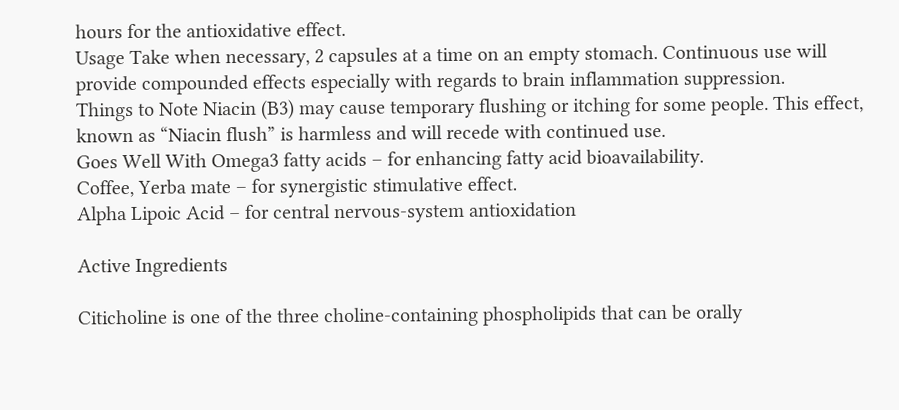hours for the antioxidative effect.
Usage Take when necessary, 2 capsules at a time on an empty stomach. Continuous use will provide compounded effects especially with regards to brain inflammation suppression.
Things to Note Niacin (B3) may cause temporary flushing or itching for some people. This effect, known as “Niacin flush” is harmless and will recede with continued use.
Goes Well With Omega3 fatty acids – for enhancing fatty acid bioavailability.
Coffee, Yerba mate – for synergistic stimulative effect.
Alpha Lipoic Acid – for central nervous-system antioxidation

Active Ingredients

Citicholine is one of the three choline-containing phospholipids that can be orally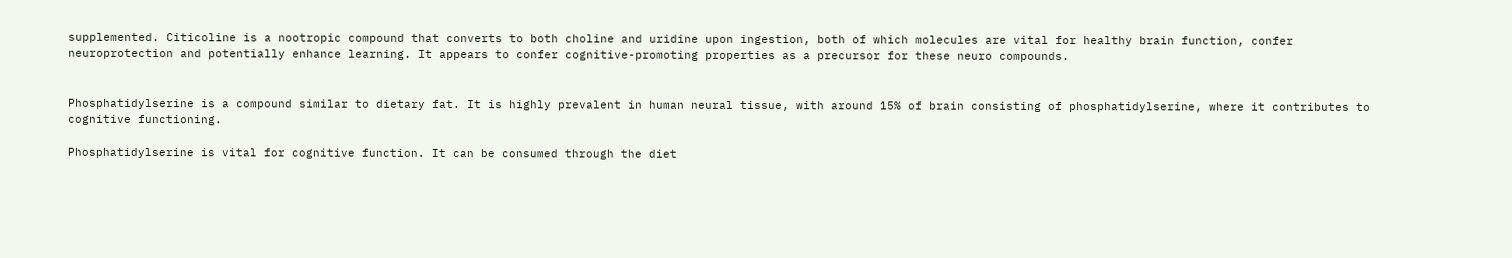supplemented. Citicoline is a nootropic compound that converts to both choline and uridine upon ingestion, both of which molecules are vital for healthy brain function, confer neuroprotection and potentially enhance learning. It appears to confer cognitive-promoting properties as a precursor for these neuro compounds.


Phosphatidylserine is a compound similar to dietary fat. It is highly prevalent in human neural tissue, with around 15% of brain consisting of phosphatidylserine, where it contributes to cognitive functioning.

Phosphatidylserine is vital for cognitive function. It can be consumed through the diet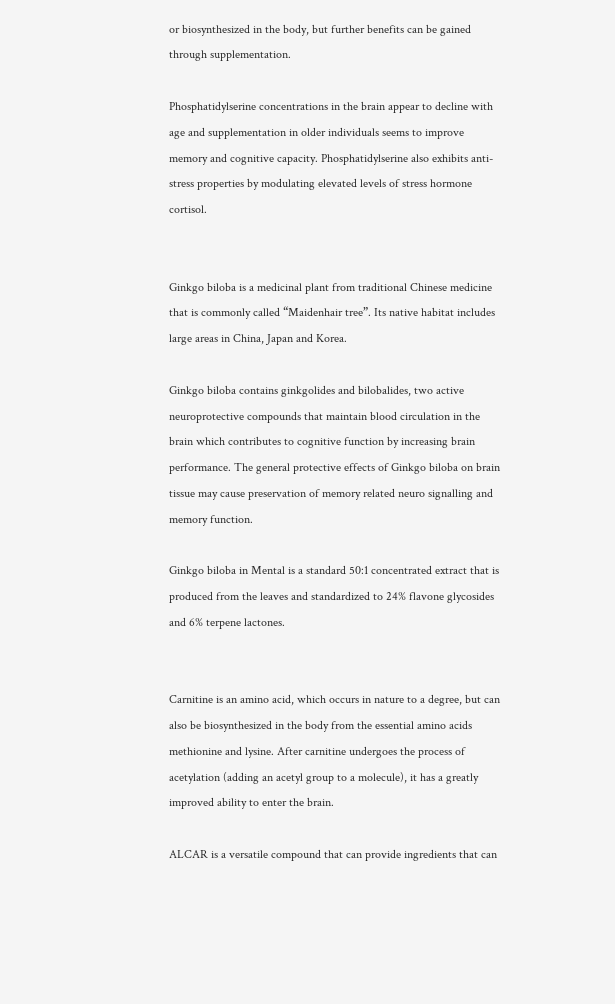or biosynthesized in the body, but further benefits can be gained through supplementation.

Phosphatidylserine concentrations in the brain appear to decline with age and supplementation in older individuals seems to improve memory and cognitive capacity. Phosphatidylserine also exhibits anti-stress properties by modulating elevated levels of stress hormone cortisol.


Ginkgo biloba is a medicinal plant from traditional Chinese medicine that is commonly called “Maidenhair tree”. Its native habitat includes large areas in China, Japan and Korea.

Ginkgo biloba contains ginkgolides and bilobalides, two active neuroprotective compounds that maintain blood circulation in the brain which contributes to cognitive function by increasing brain performance. The general protective effects of Ginkgo biloba on brain tissue may cause preservation of memory related neuro signalling and memory function.

Ginkgo biloba in Mental is a standard 50:1 concentrated extract that is produced from the leaves and standardized to 24% flavone glycosides and 6% terpene lactones.


Carnitine is an amino acid, which occurs in nature to a degree, but can also be biosynthesized in the body from the essential amino acids methionine and lysine. After carnitine undergoes the process of acetylation (adding an acetyl group to a molecule), it has a greatly improved ability to enter the brain.

ALCAR is a versatile compound that can provide ingredients that can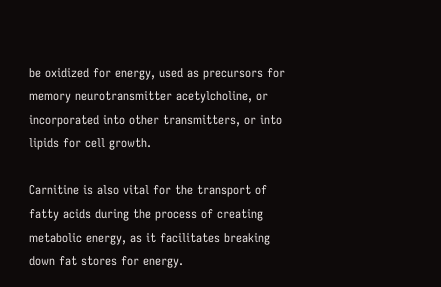be oxidized for energy, used as precursors for memory neurotransmitter acetylcholine, or incorporated into other transmitters, or into lipids for cell growth.

Carnitine is also vital for the transport of fatty acids during the process of creating metabolic energy, as it facilitates breaking down fat stores for energy.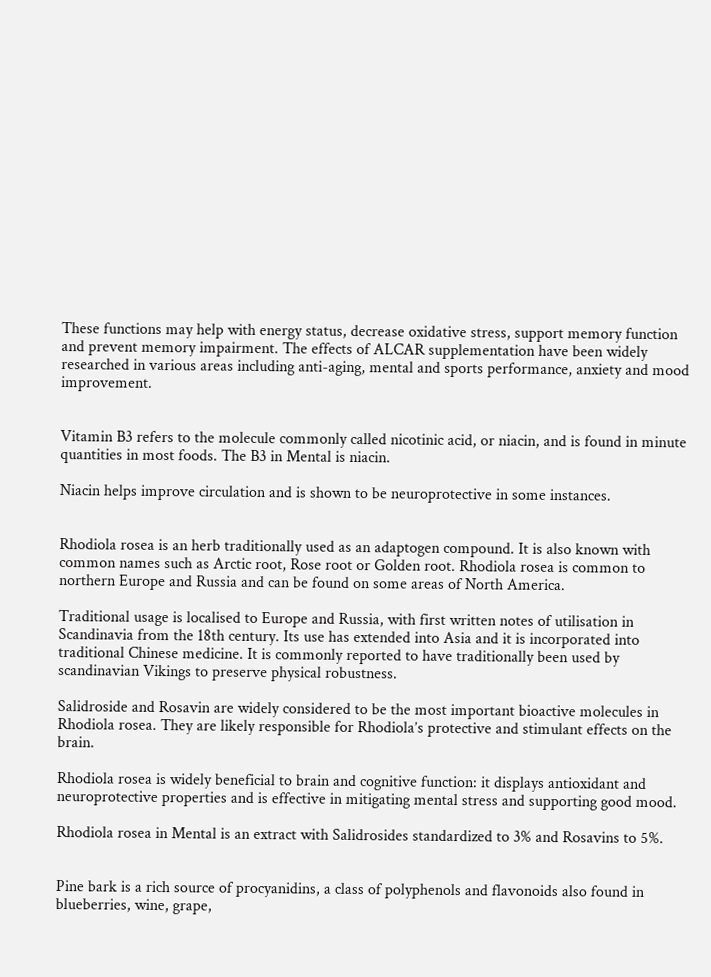These functions may help with energy status, decrease oxidative stress, support memory function and prevent memory impairment. The effects of ALCAR supplementation have been widely researched in various areas including anti-aging, mental and sports performance, anxiety and mood improvement.


Vitamin B3 refers to the molecule commonly called nicotinic acid, or niacin, and is found in minute quantities in most foods. The B3 in Mental is niacin.

Niacin helps improve circulation and is shown to be neuroprotective in some instances.


Rhodiola rosea is an herb traditionally used as an adaptogen compound. It is also known with common names such as Arctic root, Rose root or Golden root. Rhodiola rosea is common to northern Europe and Russia and can be found on some areas of North America.

Traditional usage is localised to Europe and Russia, with first written notes of utilisation in Scandinavia from the 18th century. Its use has extended into Asia and it is incorporated into traditional Chinese medicine. It is commonly reported to have traditionally been used by scandinavian Vikings to preserve physical robustness.

Salidroside and Rosavin are widely considered to be the most important bioactive molecules in Rhodiola rosea. They are likely responsible for Rhodiola’s protective and stimulant effects on the brain.

Rhodiola rosea is widely beneficial to brain and cognitive function: it displays antioxidant and neuroprotective properties and is effective in mitigating mental stress and supporting good mood.

Rhodiola rosea in Mental is an extract with Salidrosides standardized to 3% and Rosavins to 5%.


Pine bark is a rich source of procyanidins, a class of polyphenols and flavonoids also found in blueberries, wine, grape,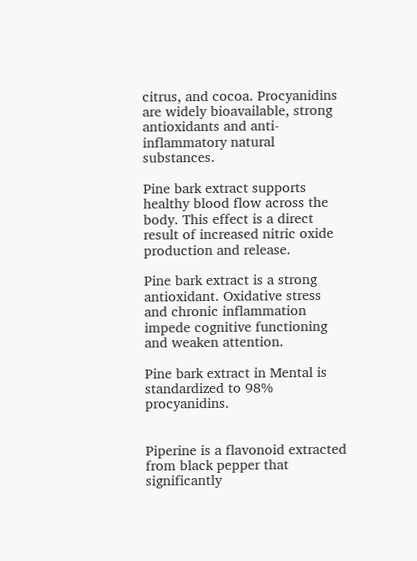citrus, and cocoa. Procyanidins are widely bioavailable, strong antioxidants and anti-inflammatory natural substances.

Pine bark extract supports healthy blood flow across the body. This effect is a direct result of increased nitric oxide production and release.

Pine bark extract is a strong antioxidant. Oxidative stress and chronic inflammation impede cognitive functioning and weaken attention.

Pine bark extract in Mental is standardized to 98% procyanidins.


Piperine is a flavonoid extracted from black pepper that significantly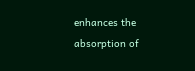enhances the absorption of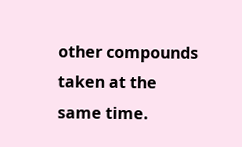other compounds taken at the same time.